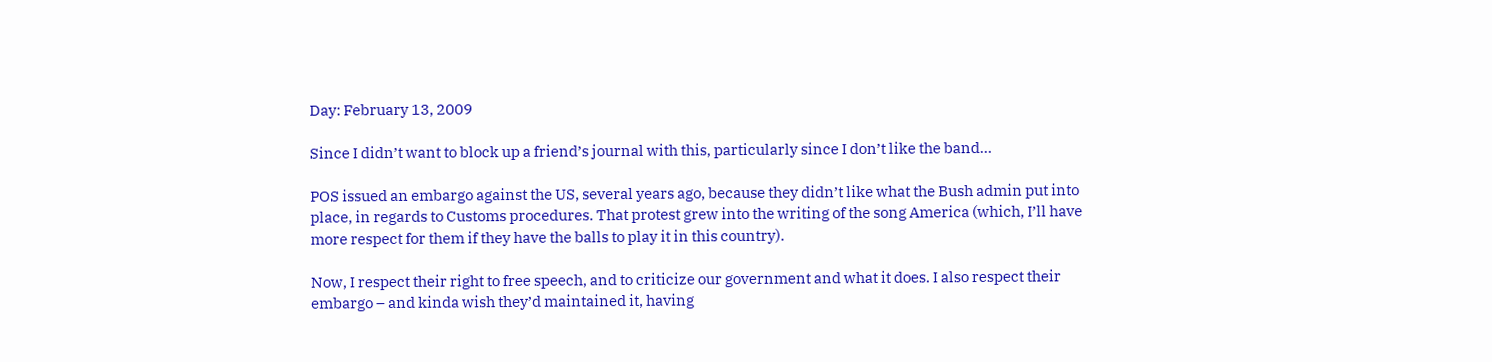Day: February 13, 2009

Since I didn’t want to block up a friend’s journal with this, particularly since I don’t like the band…

POS issued an embargo against the US, several years ago, because they didn’t like what the Bush admin put into place, in regards to Customs procedures. That protest grew into the writing of the song America (which, I’ll have more respect for them if they have the balls to play it in this country).

Now, I respect their right to free speech, and to criticize our government and what it does. I also respect their embargo – and kinda wish they’d maintained it, having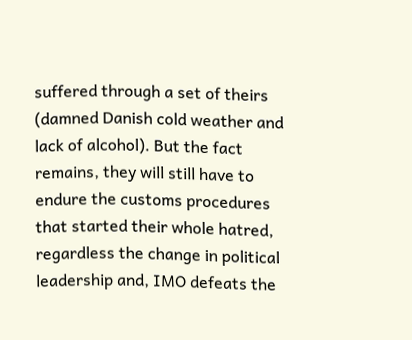suffered through a set of theirs (damned Danish cold weather and lack of alcohol). But the fact remains, they will still have to endure the customs procedures that started their whole hatred, regardless the change in political leadership and, IMO defeats the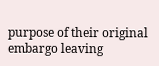purpose of their original embargo leaving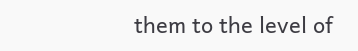them to the level of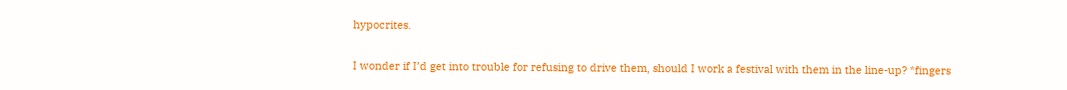hypocrites.

I wonder if I’d get into trouble for refusing to drive them, should I work a festival with them in the line-up? *fingers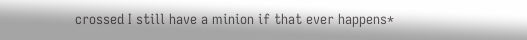crossed I still have a minion if that ever happens*